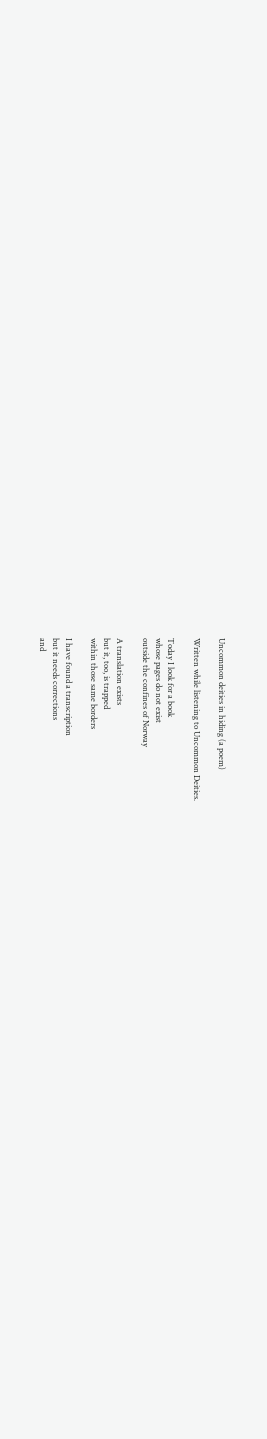Uncommon deities in hiding (a poem)

Written while listening to Uncommon Deities.

Today I look for a book
whose pages do not exist
outside the confines of Norway

A translation exists
but it, too, is trapped
within those same borders

I have found a transcription
but it needs corrections
and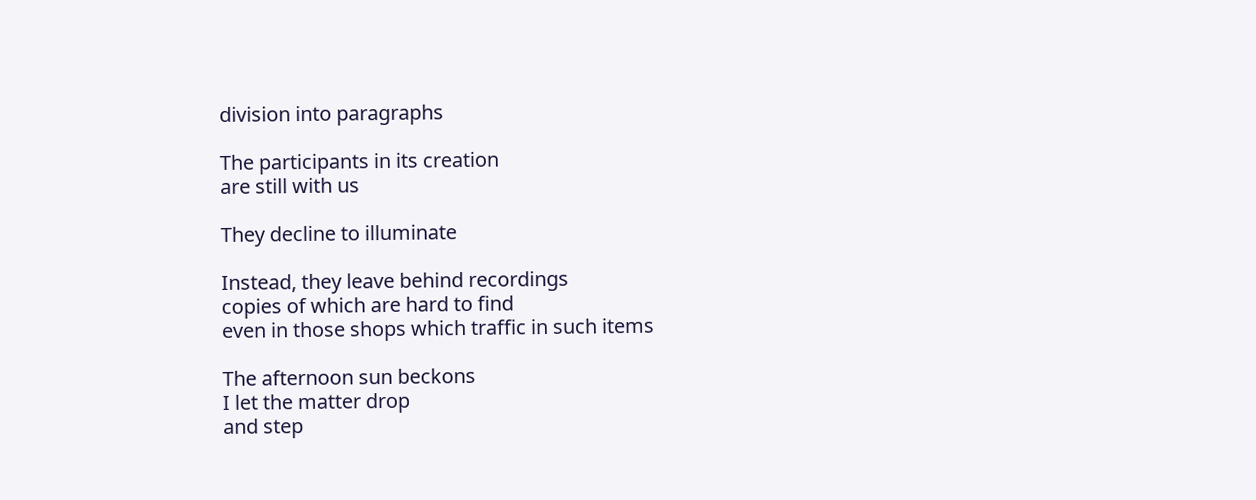division into paragraphs

The participants in its creation
are still with us

They decline to illuminate

Instead, they leave behind recordings
copies of which are hard to find
even in those shops which traffic in such items

The afternoon sun beckons
I let the matter drop
and step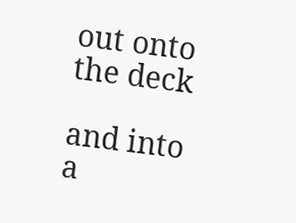out onto the deck

and into a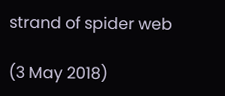strand of spider web

(3 May 2018)